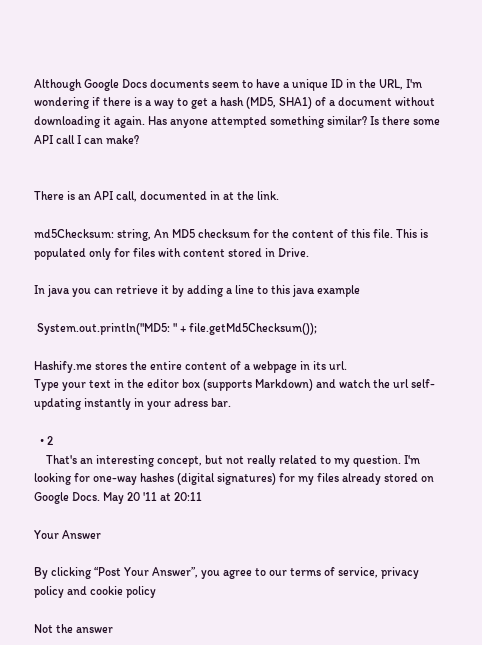Although Google Docs documents seem to have a unique ID in the URL, I'm wondering if there is a way to get a hash (MD5, SHA1) of a document without downloading it again. Has anyone attempted something similar? Is there some API call I can make?


There is an API call, documented in at the link.

md5Checksum: string, An MD5 checksum for the content of this file. This is populated only for files with content stored in Drive.

In java you can retrieve it by adding a line to this java example

 System.out.println("MD5: " + file.getMd5Checksum());

Hashify.me stores the entire content of a webpage in its url.
Type your text in the editor box (supports Markdown) and watch the url self-updating instantly in your adress bar.

  • 2
    That's an interesting concept, but not really related to my question. I'm looking for one-way hashes (digital signatures) for my files already stored on Google Docs. May 20 '11 at 20:11

Your Answer

By clicking “Post Your Answer”, you agree to our terms of service, privacy policy and cookie policy

Not the answer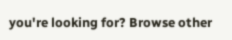you're looking for? Browse other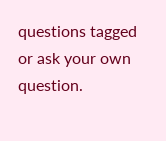questions tagged or ask your own question.